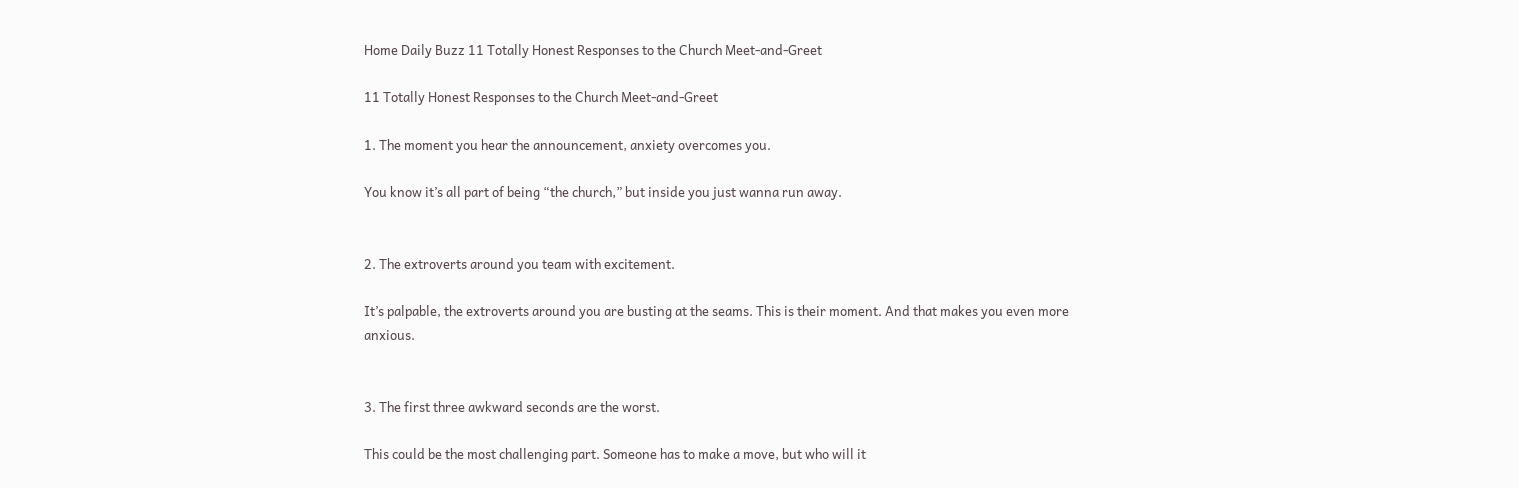Home Daily Buzz 11 Totally Honest Responses to the Church Meet-and-Greet

11 Totally Honest Responses to the Church Meet-and-Greet

1. The moment you hear the announcement, anxiety overcomes you.

You know it’s all part of being “the church,” but inside you just wanna run away.


2. The extroverts around you team with excitement.

It’s palpable, the extroverts around you are busting at the seams. This is their moment. And that makes you even more anxious.


3. The first three awkward seconds are the worst.

This could be the most challenging part. Someone has to make a move, but who will it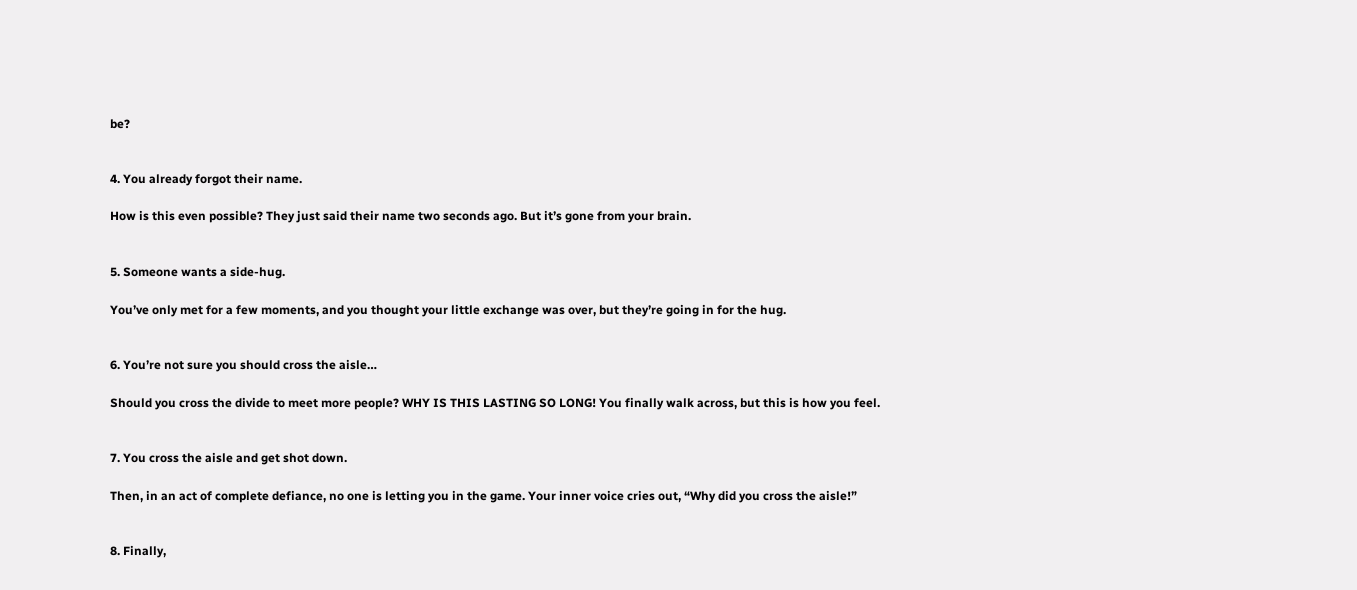be?


4. You already forgot their name.

How is this even possible? They just said their name two seconds ago. But it’s gone from your brain.


5. Someone wants a side-hug.

You’ve only met for a few moments, and you thought your little exchange was over, but they’re going in for the hug.


6. You’re not sure you should cross the aisle…

Should you cross the divide to meet more people? WHY IS THIS LASTING SO LONG! You finally walk across, but this is how you feel.


7. You cross the aisle and get shot down.

Then, in an act of complete defiance, no one is letting you in the game. Your inner voice cries out, “Why did you cross the aisle!”


8. Finally,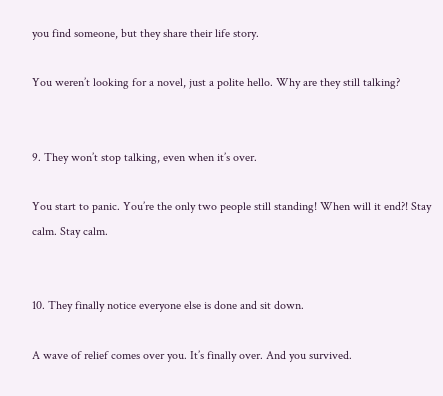you find someone, but they share their life story.

You weren’t looking for a novel, just a polite hello. Why are they still talking?


9. They won’t stop talking, even when it’s over.

You start to panic. You’re the only two people still standing! When will it end?! Stay calm. Stay calm.


10. They finally notice everyone else is done and sit down.

A wave of relief comes over you. It’s finally over. And you survived.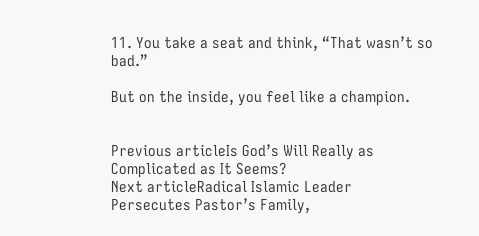11. You take a seat and think, “That wasn’t so bad.”

But on the inside, you feel like a champion.


Previous articleIs God’s Will Really as Complicated as It Seems?
Next articleRadical Islamic Leader Persecutes Pastor’s Family,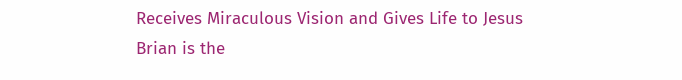Receives Miraculous Vision and Gives Life to Jesus
Brian is the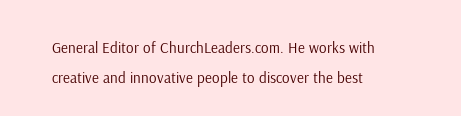General Editor of ChurchLeaders.com. He works with creative and innovative people to discover the best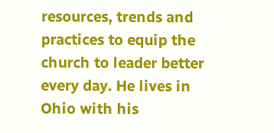resources, trends and practices to equip the church to leader better every day. He lives in Ohio with his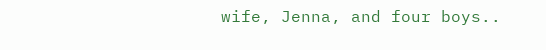wife, Jenna, and four boys..